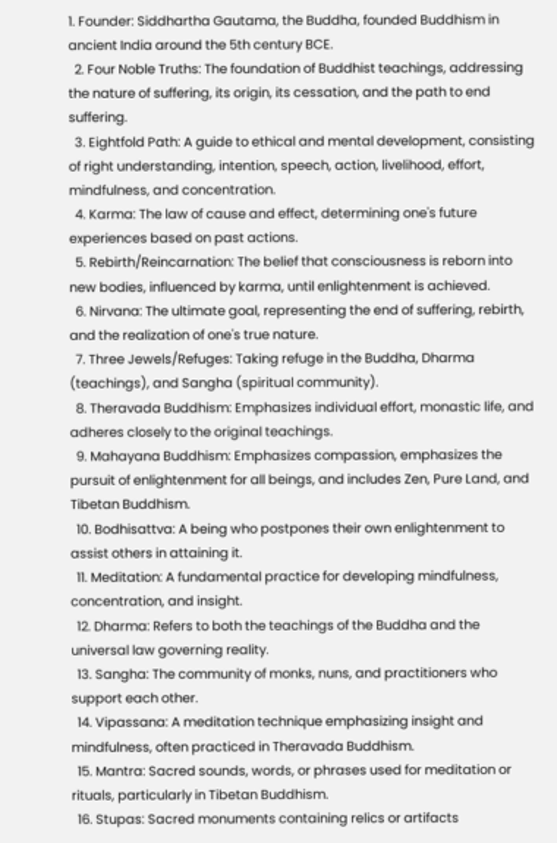1. Founder: Siddhartha Gautama, the Buddha, founded Buddhism in ancient India around the 5th century BCE.
  2. Four Noble Truths: The foundation of Buddhist teachings, addressing the nature of suffering, its origin, its cessation, and the path to end suffering.
  3. Eightfold Path: A guide to ethical and mental development, consisting of right understanding, intention, speech, action, livelihood, effort, mindfulness, and concentration.
  4. Karma: The law of cause and effect, determining one's future experiences based on past actions.
  5. Rebirth/Reincarnation: The belief that consciousness is reborn into new bodies, influenced by karma, until enlightenment is achieved.
  6. Nirvana: The ultimate goal, representing the end of suffering, rebirth, and the realization of one's true nature.
  7. Three Jewels/Refuges: Taking refuge in the Buddha, Dharma (teachings), and Sangha (spiritual community).
  8. Theravada Buddhism: Emphasizes individual effort, monastic life, and adheres closely to the original teachings.
  9. Mahayana Buddhism: Emphasizes compassion, emphasizes the pursuit of enlightenment for all beings, and includes Zen, Pure Land, and Tibetan Buddhism.
  10. Bodhisattva: A being who postpones their own enlightenment to assist others in attaining it.
  11. Meditation: A fundamental practice for developing mindfulness, concentration, and insight.
  12. Dharma: Refers to both the teachings of the Buddha and the universal law governing reality.
  13. Sangha: The community of monks, nuns, and practitioners who support each other.
  14. Vipassana: A meditation technique emphasizing insight and mindfulness, often practiced in Theravada Buddhism.
  15. Mantra: Sacred sounds, words, or phrases used for meditation or rituals, particularly in Tibetan Buddhism.
  16. Stupas: Sacred monuments containing relics or artifacts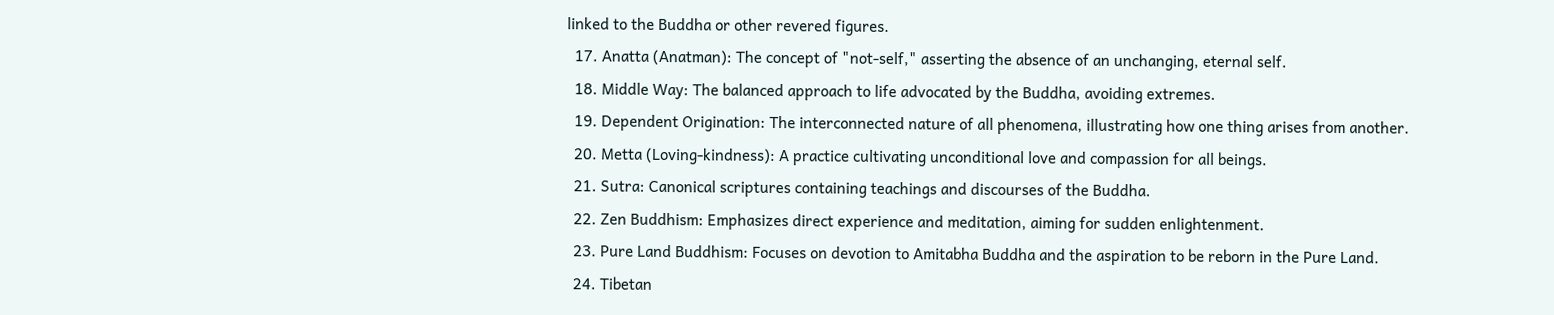linked to the Buddha or other revered figures.
  17. Anatta (Anatman): The concept of "not-self," asserting the absence of an unchanging, eternal self.
  18. Middle Way: The balanced approach to life advocated by the Buddha, avoiding extremes.
  19. Dependent Origination: The interconnected nature of all phenomena, illustrating how one thing arises from another.
  20. Metta (Loving-kindness): A practice cultivating unconditional love and compassion for all beings.
  21. Sutra: Canonical scriptures containing teachings and discourses of the Buddha.
  22. Zen Buddhism: Emphasizes direct experience and meditation, aiming for sudden enlightenment.
  23. Pure Land Buddhism: Focuses on devotion to Amitabha Buddha and the aspiration to be reborn in the Pure Land.
  24. Tibetan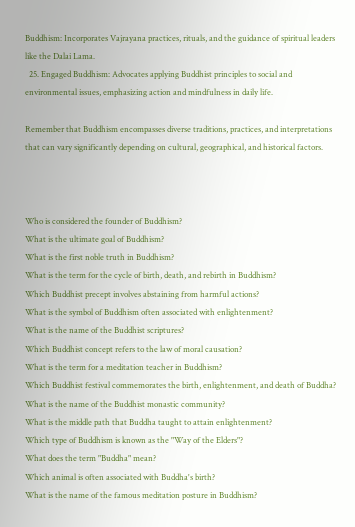Buddhism: Incorporates Vajrayana practices, rituals, and the guidance of spiritual leaders like the Dalai Lama.
  25. Engaged Buddhism: Advocates applying Buddhist principles to social and environmental issues, emphasizing action and mindfulness in daily life.

Remember that Buddhism encompasses diverse traditions, practices, and interpretations that can vary significantly depending on cultural, geographical, and historical factors.



Who is considered the founder of Buddhism?
What is the ultimate goal of Buddhism?
What is the first noble truth in Buddhism?
What is the term for the cycle of birth, death, and rebirth in Buddhism?
Which Buddhist precept involves abstaining from harmful actions?
What is the symbol of Buddhism often associated with enlightenment?
What is the name of the Buddhist scriptures?
Which Buddhist concept refers to the law of moral causation?
What is the term for a meditation teacher in Buddhism?
Which Buddhist festival commemorates the birth, enlightenment, and death of Buddha?
What is the name of the Buddhist monastic community?
What is the middle path that Buddha taught to attain enlightenment?
Which type of Buddhism is known as the "Way of the Elders"?
What does the term "Buddha" mean?
Which animal is often associated with Buddha's birth?
What is the name of the famous meditation posture in Buddhism?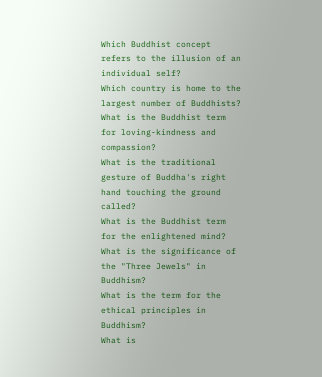Which Buddhist concept refers to the illusion of an individual self?
Which country is home to the largest number of Buddhists?
What is the Buddhist term for loving-kindness and compassion?
What is the traditional gesture of Buddha's right hand touching the ground called?
What is the Buddhist term for the enlightened mind?
What is the significance of the "Three Jewels" in Buddhism?
What is the term for the ethical principles in Buddhism?
What is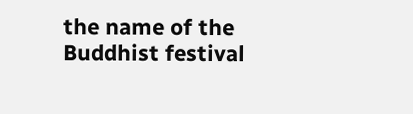the name of the Buddhist festival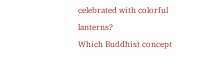celebrated with colorful lanterns?
Which Buddhist concept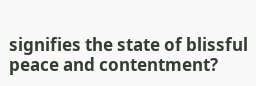signifies the state of blissful peace and contentment?